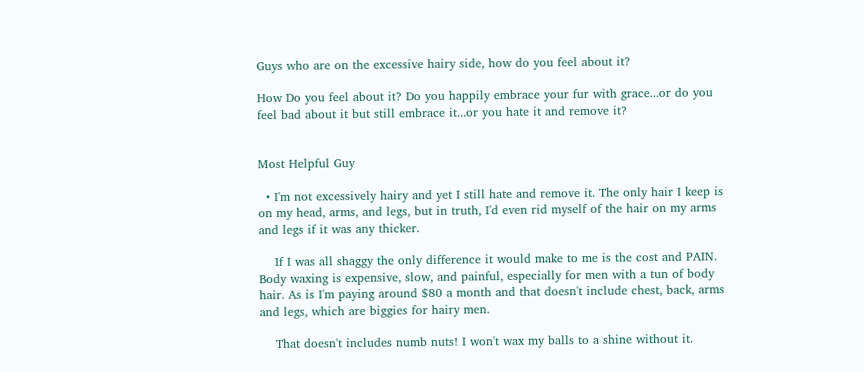Guys who are on the excessive hairy side, how do you feel about it?

How Do you feel about it? Do you happily embrace your fur with grace...or do you feel bad about it but still embrace it...or you hate it and remove it?


Most Helpful Guy

  • I'm not excessively hairy and yet I still hate and remove it. The only hair I keep is on my head, arms, and legs, but in truth, I'd even rid myself of the hair on my arms and legs if it was any thicker.

    If I was all shaggy the only difference it would make to me is the cost and PAIN. Body waxing is expensive, slow, and painful, especially for men with a tun of body hair. As is I'm paying around $80 a month and that doesn't include chest, back, arms and legs, which are biggies for hairy men.

    That doesn't includes numb nuts! I won't wax my balls to a shine without it.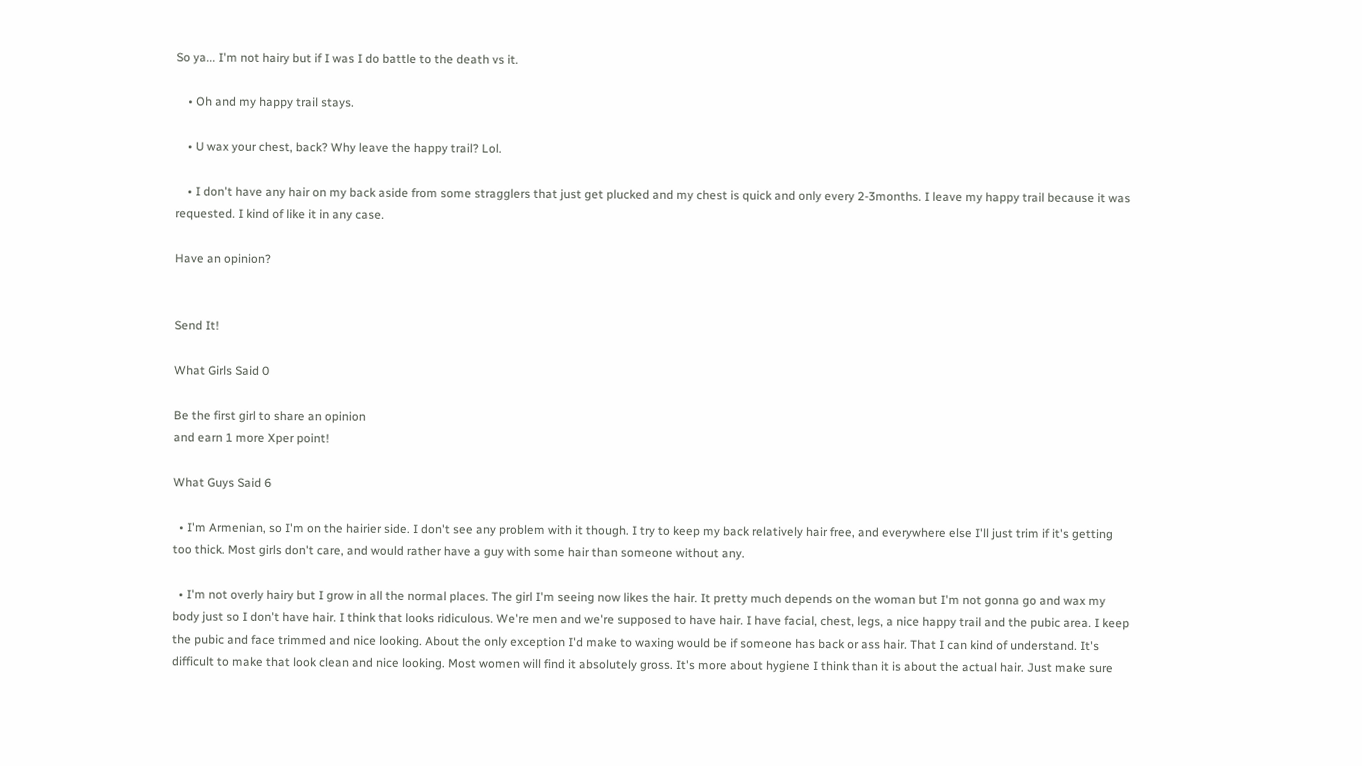So ya... I'm not hairy but if I was I do battle to the death vs it.

    • Oh and my happy trail stays.

    • U wax your chest, back? Why leave the happy trail? Lol.

    • I don't have any hair on my back aside from some stragglers that just get plucked and my chest is quick and only every 2-3months. I leave my happy trail because it was requested. I kind of like it in any case.

Have an opinion?


Send It!

What Girls Said 0

Be the first girl to share an opinion
and earn 1 more Xper point!

What Guys Said 6

  • I'm Armenian, so I'm on the hairier side. I don't see any problem with it though. I try to keep my back relatively hair free, and everywhere else I'll just trim if it's getting too thick. Most girls don't care, and would rather have a guy with some hair than someone without any.

  • I'm not overly hairy but I grow in all the normal places. The girl I'm seeing now likes the hair. It pretty much depends on the woman but I'm not gonna go and wax my body just so I don't have hair. I think that looks ridiculous. We're men and we're supposed to have hair. I have facial, chest, legs, a nice happy trail and the pubic area. I keep the pubic and face trimmed and nice looking. About the only exception I'd make to waxing would be if someone has back or ass hair. That I can kind of understand. It's difficult to make that look clean and nice looking. Most women will find it absolutely gross. It's more about hygiene I think than it is about the actual hair. Just make sure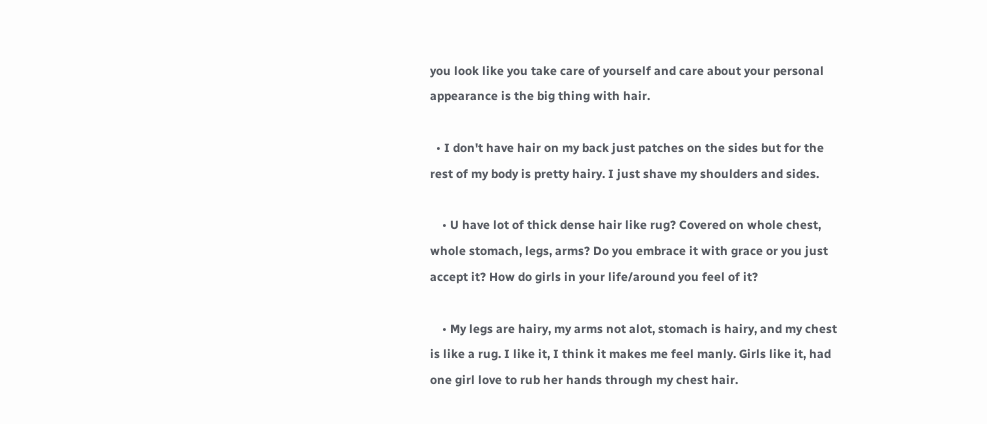you look like you take care of yourself and care about your personal appearance is the big thing with hair.

  • I don't have hair on my back just patches on the sides but for the rest of my body is pretty hairy. I just shave my shoulders and sides.

    • U have lot of thick dense hair like rug? Covered on whole chest, whole stomach, legs, arms? Do you embrace it with grace or you just accept it? How do girls in your life/around you feel of it?

    • My legs are hairy, my arms not alot, stomach is hairy, and my chest is like a rug. I like it, I think it makes me feel manly. Girls like it, had one girl love to rub her hands through my chest hair.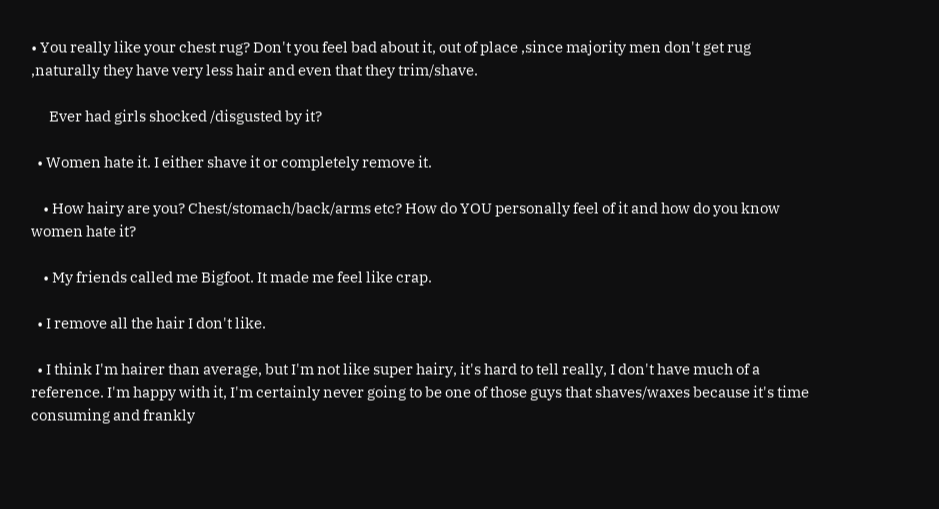• You really like your chest rug? Don't you feel bad about it, out of place ,since majority men don't get rug ,naturally they have very less hair and even that they trim/shave.

      Ever had girls shocked /disgusted by it?

  • Women hate it. I either shave it or completely remove it.

    • How hairy are you? Chest/stomach/back/arms etc? How do YOU personally feel of it and how do you know women hate it?

    • My friends called me Bigfoot. It made me feel like crap.

  • I remove all the hair I don't like.

  • I think I'm hairer than average, but I'm not like super hairy, it's hard to tell really, I don't have much of a reference. I'm happy with it, I'm certainly never going to be one of those guys that shaves/waxes because it's time consuming and frankly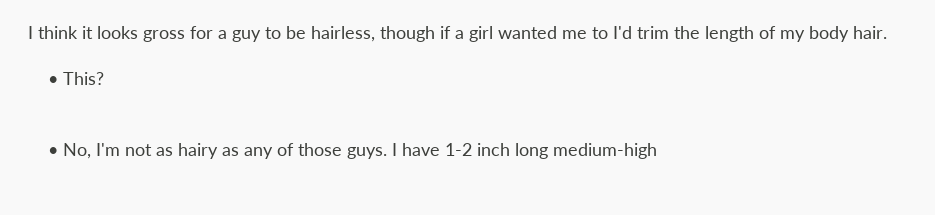I think it looks gross for a guy to be hairless, though if a girl wanted me to I'd trim the length of my body hair.

    • This?


    • No, I'm not as hairy as any of those guys. I have 1-2 inch long medium-high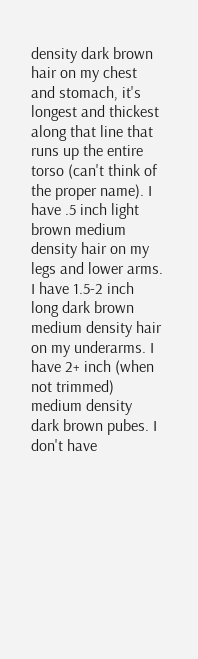density dark brown hair on my chest and stomach, it's longest and thickest along that line that runs up the entire torso (can't think of the proper name). I have .5 inch light brown medium density hair on my legs and lower arms. I have 1.5-2 inch long dark brown medium density hair on my underarms. I have 2+ inch (when not trimmed) medium density dark brown pubes. I don't have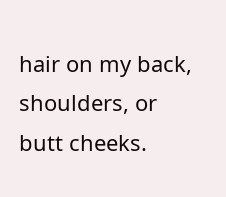hair on my back, shoulders, or butt cheeks.